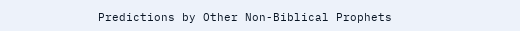Predictions by Other Non-Biblical Prophets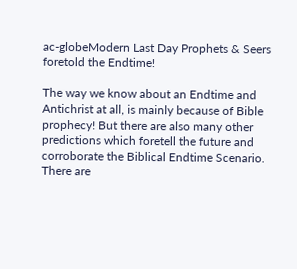ac-globeModern Last Day Prophets & Seers foretold the Endtime!

The way we know about an Endtime and Antichrist at all, is mainly because of Bible prophecy! But there are also many other predictions which foretell the future and corroborate the Biblical Endtime Scenario. There are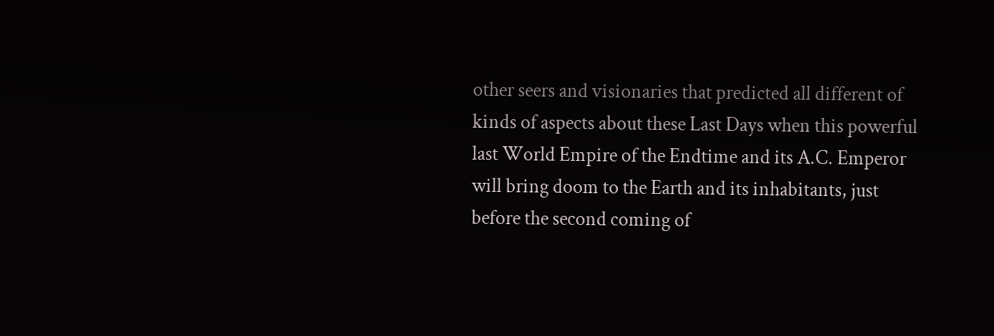other seers and visionaries that predicted all different of kinds of aspects about these Last Days when this powerful last World Empire of the Endtime and its A.C. Emperor will bring doom to the Earth and its inhabitants, just before the second coming of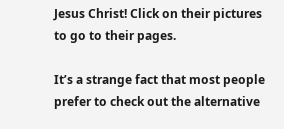Jesus Christ! Click on their pictures to go to their pages.

It’s a strange fact that most people prefer to check out the alternative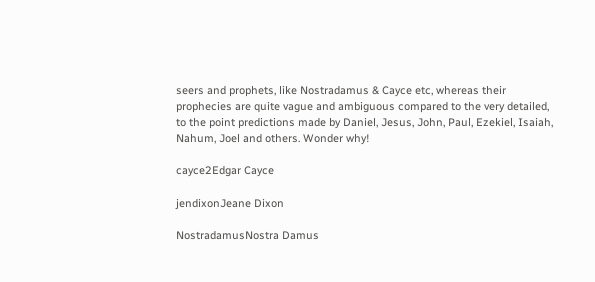seers and prophets, like Nostradamus & Cayce etc, whereas their prophecies are quite vague and ambiguous compared to the very detailed, to the point predictions made by Daniel, Jesus, John, Paul, Ezekiel, Isaiah, Nahum, Joel and others. Wonder why!

cayce2Edgar Cayce

jendixonJeane Dixon

NostradamusNostra Damus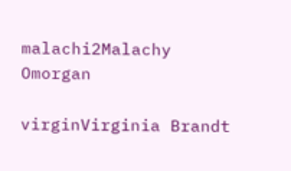malachi2Malachy Omorgan

virginVirginia Brandt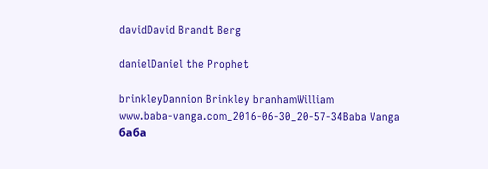davidDavid Brandt Berg

danielDaniel the Prophet

brinkleyDannion Brinkley branhamWilliam
www.baba-vanga.com_2016-06-30_20-57-34Baba Vanga
баба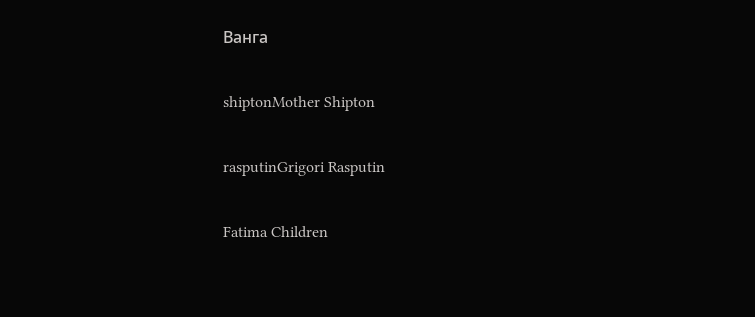Ванга

shiptonMother Shipton

rasputinGrigori Rasputin

Fatima Children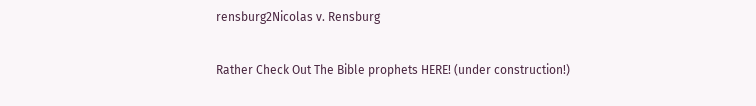rensburg2Nicolas v. Rensburg

Rather Check Out The Bible prophets HERE! (under construction!)